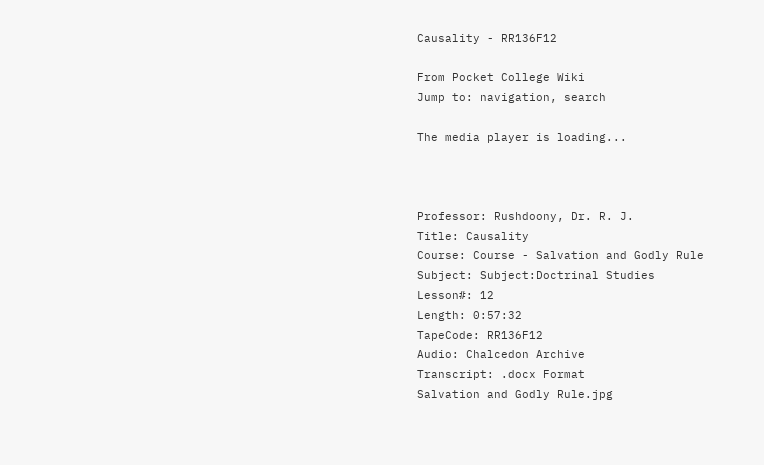Causality - RR136F12

From Pocket College Wiki
Jump to: navigation, search

The media player is loading...



Professor: Rushdoony, Dr. R. J.
Title: Causality
Course: Course - Salvation and Godly Rule
Subject: Subject:Doctrinal Studies
Lesson#: 12
Length: 0:57:32
TapeCode: RR136F12
Audio: Chalcedon Archive
Transcript: .docx Format
Salvation and Godly Rule.jpg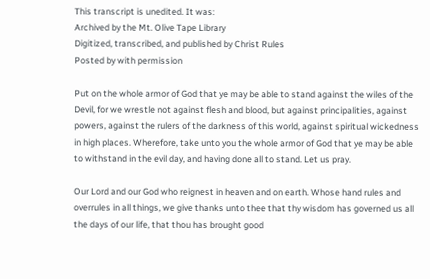This transcript is unedited. It was:
Archived by the Mt. Olive Tape Library
Digitized, transcribed, and published by Christ Rules
Posted by with permission

Put on the whole armor of God that ye may be able to stand against the wiles of the Devil, for we wrestle not against flesh and blood, but against principalities, against powers, against the rulers of the darkness of this world, against spiritual wickedness in high places. Wherefore, take unto you the whole armor of God that ye may be able to withstand in the evil day, and having done all to stand. Let us pray.

Our Lord and our God who reignest in heaven and on earth. Whose hand rules and overrules in all things, we give thanks unto thee that thy wisdom has governed us all the days of our life, that thou has brought good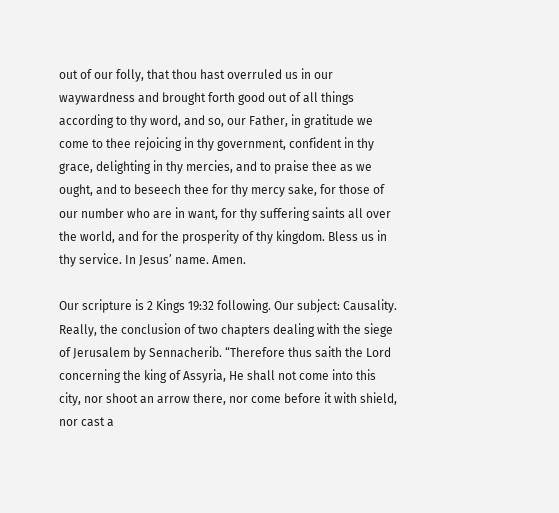out of our folly, that thou hast overruled us in our waywardness and brought forth good out of all things according to thy word, and so, our Father, in gratitude we come to thee rejoicing in thy government, confident in thy grace, delighting in thy mercies, and to praise thee as we ought, and to beseech thee for thy mercy sake, for those of our number who are in want, for thy suffering saints all over the world, and for the prosperity of thy kingdom. Bless us in thy service. In Jesus’ name. Amen.

Our scripture is 2 Kings 19:32 following. Our subject: Causality. Really, the conclusion of two chapters dealing with the siege of Jerusalem by Sennacherib. “Therefore thus saith the Lord concerning the king of Assyria, He shall not come into this city, nor shoot an arrow there, nor come before it with shield, nor cast a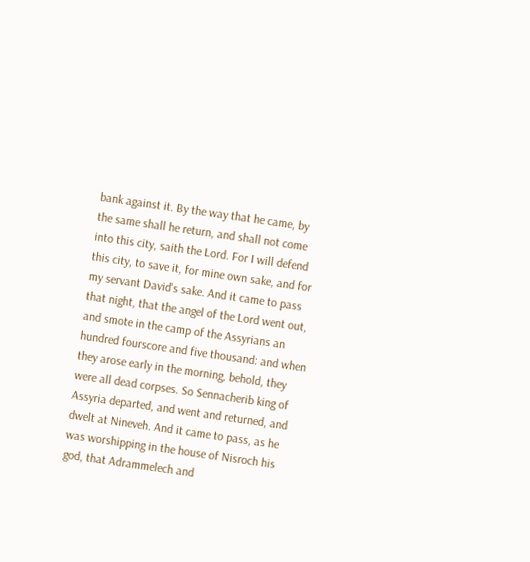bank against it. By the way that he came, by the same shall he return, and shall not come into this city, saith the Lord. For I will defend this city, to save it, for mine own sake, and for my servant David's sake. And it came to pass that night, that the angel of the Lord went out, and smote in the camp of the Assyrians an hundred fourscore and five thousand: and when they arose early in the morning, behold, they were all dead corpses. So Sennacherib king of Assyria departed, and went and returned, and dwelt at Nineveh. And it came to pass, as he was worshipping in the house of Nisroch his god, that Adrammelech and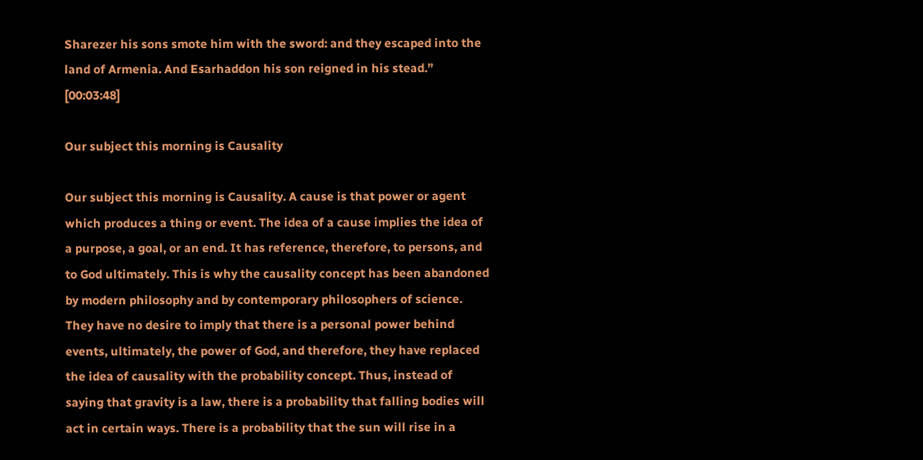Sharezer his sons smote him with the sword: and they escaped into the land of Armenia. And Esarhaddon his son reigned in his stead.” [00:03:48]

Our subject this morning is Causality

Our subject this morning is Causality. A cause is that power or agent which produces a thing or event. The idea of a cause implies the idea of a purpose, a goal, or an end. It has reference, therefore, to persons, and to God ultimately. This is why the causality concept has been abandoned by modern philosophy and by contemporary philosophers of science. They have no desire to imply that there is a personal power behind events, ultimately, the power of God, and therefore, they have replaced the idea of causality with the probability concept. Thus, instead of saying that gravity is a law, there is a probability that falling bodies will act in certain ways. There is a probability that the sun will rise in a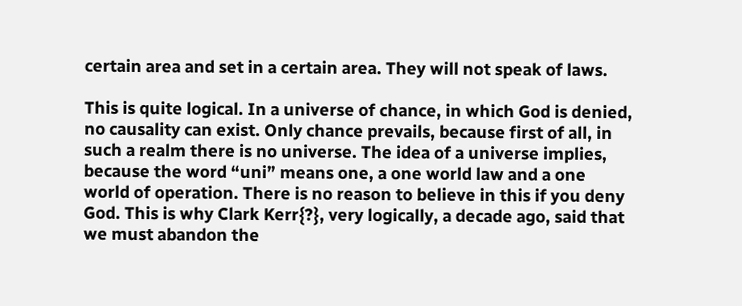certain area and set in a certain area. They will not speak of laws.

This is quite logical. In a universe of chance, in which God is denied, no causality can exist. Only chance prevails, because first of all, in such a realm there is no universe. The idea of a universe implies, because the word “uni” means one, a one world law and a one world of operation. There is no reason to believe in this if you deny God. This is why Clark Kerr{?}, very logically, a decade ago, said that we must abandon the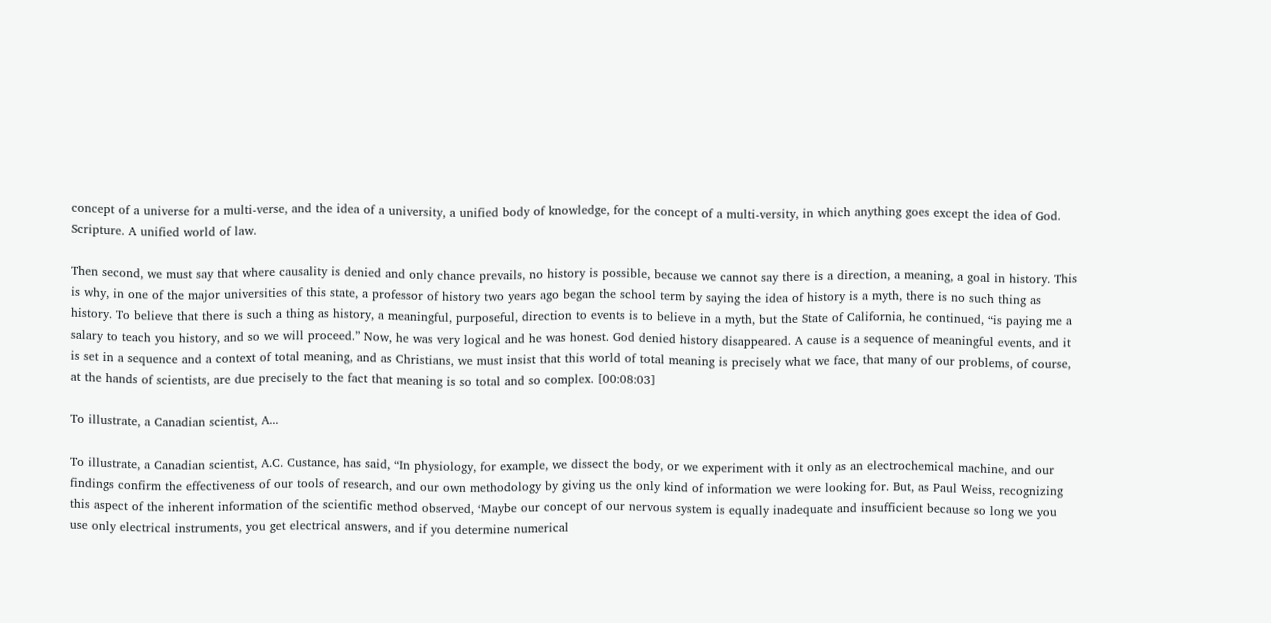concept of a universe for a multi-verse, and the idea of a university, a unified body of knowledge, for the concept of a multi-versity, in which anything goes except the idea of God. Scripture. A unified world of law.

Then second, we must say that where causality is denied and only chance prevails, no history is possible, because we cannot say there is a direction, a meaning, a goal in history. This is why, in one of the major universities of this state, a professor of history two years ago began the school term by saying the idea of history is a myth, there is no such thing as history. To believe that there is such a thing as history, a meaningful, purposeful, direction to events is to believe in a myth, but the State of California, he continued, “is paying me a salary to teach you history, and so we will proceed.” Now, he was very logical and he was honest. God denied history disappeared. A cause is a sequence of meaningful events, and it is set in a sequence and a context of total meaning, and as Christians, we must insist that this world of total meaning is precisely what we face, that many of our problems, of course, at the hands of scientists, are due precisely to the fact that meaning is so total and so complex. [00:08:03]

To illustrate, a Canadian scientist, A...

To illustrate, a Canadian scientist, A.C. Custance, has said, “In physiology, for example, we dissect the body, or we experiment with it only as an electrochemical machine, and our findings confirm the effectiveness of our tools of research, and our own methodology by giving us the only kind of information we were looking for. But, as Paul Weiss, recognizing this aspect of the inherent information of the scientific method observed, ‘Maybe our concept of our nervous system is equally inadequate and insufficient because so long we you use only electrical instruments, you get electrical answers, and if you determine numerical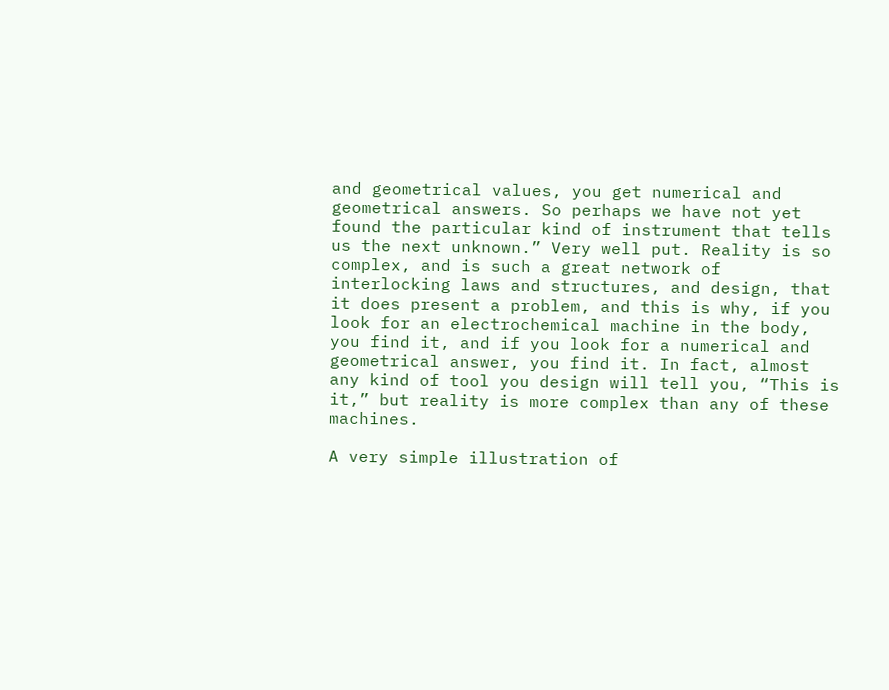and geometrical values, you get numerical and geometrical answers. So perhaps we have not yet found the particular kind of instrument that tells us the next unknown.” Very well put. Reality is so complex, and is such a great network of interlocking laws and structures, and design, that it does present a problem, and this is why, if you look for an electrochemical machine in the body, you find it, and if you look for a numerical and geometrical answer, you find it. In fact, almost any kind of tool you design will tell you, “This is it,” but reality is more complex than any of these machines.

A very simple illustration of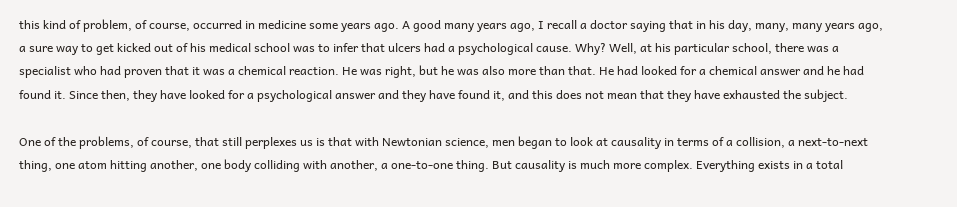this kind of problem, of course, occurred in medicine some years ago. A good many years ago, I recall a doctor saying that in his day, many, many years ago, a sure way to get kicked out of his medical school was to infer that ulcers had a psychological cause. Why? Well, at his particular school, there was a specialist who had proven that it was a chemical reaction. He was right, but he was also more than that. He had looked for a chemical answer and he had found it. Since then, they have looked for a psychological answer and they have found it, and this does not mean that they have exhausted the subject.

One of the problems, of course, that still perplexes us is that with Newtonian science, men began to look at causality in terms of a collision, a next-to-next thing, one atom hitting another, one body colliding with another, a one-to-one thing. But causality is much more complex. Everything exists in a total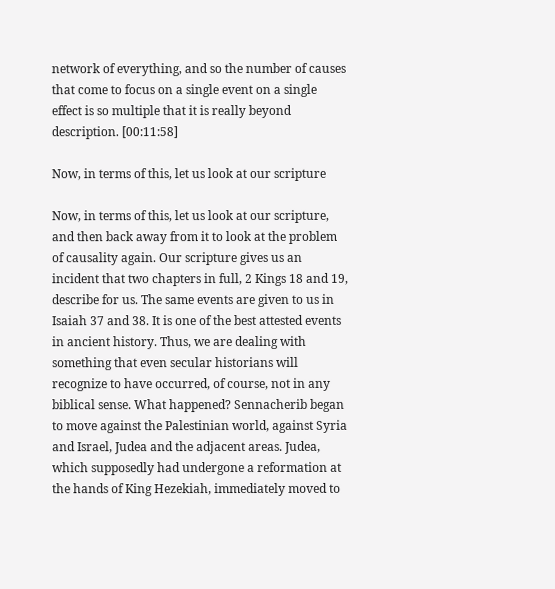network of everything, and so the number of causes that come to focus on a single event on a single effect is so multiple that it is really beyond description. [00:11:58]

Now, in terms of this, let us look at our scripture

Now, in terms of this, let us look at our scripture, and then back away from it to look at the problem of causality again. Our scripture gives us an incident that two chapters in full, 2 Kings 18 and 19, describe for us. The same events are given to us in Isaiah 37 and 38. It is one of the best attested events in ancient history. Thus, we are dealing with something that even secular historians will recognize to have occurred, of course, not in any biblical sense. What happened? Sennacherib began to move against the Palestinian world, against Syria and Israel, Judea and the adjacent areas. Judea, which supposedly had undergone a reformation at the hands of King Hezekiah, immediately moved to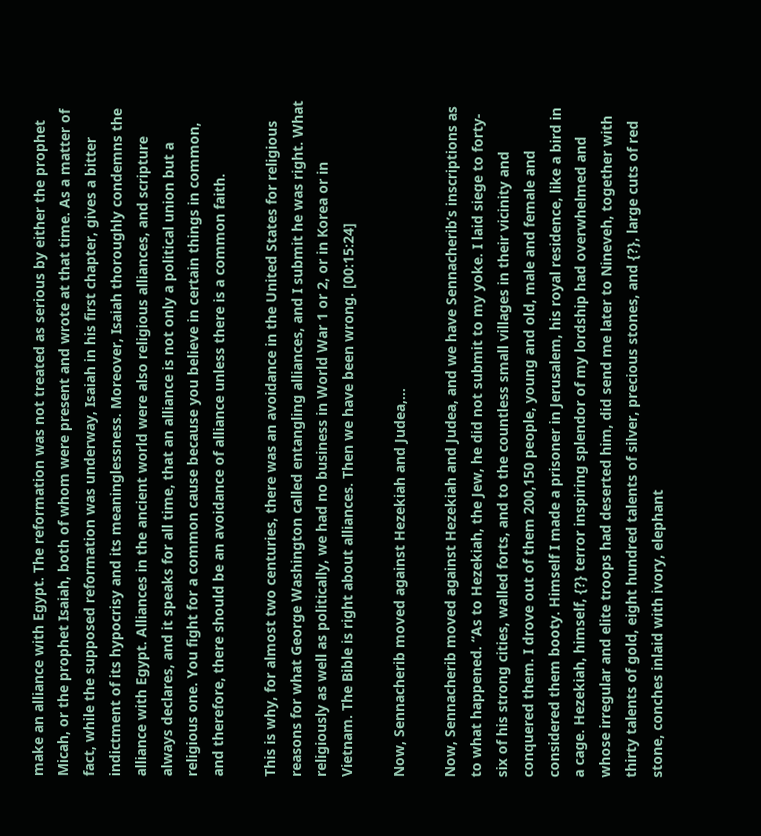make an alliance with Egypt. The reformation was not treated as serious by either the prophet Micah, or the prophet Isaiah, both of whom were present and wrote at that time. As a matter of fact, while the supposed reformation was underway, Isaiah in his first chapter, gives a bitter indictment of its hypocrisy and its meaninglessness. Moreover, Isaiah thoroughly condemns the alliance with Egypt. Alliances in the ancient world were also religious alliances, and scripture always declares, and it speaks for all time, that an alliance is not only a political union but a religious one. You fight for a common cause because you believe in certain things in common, and therefore, there should be an avoidance of alliance unless there is a common faith.

This is why, for almost two centuries, there was an avoidance in the United States for religious reasons for what George Washington called entangling alliances, and I submit he was right. What religiously as well as politically, we had no business in World War 1 or 2, or in Korea or in Vietnam. The Bible is right about alliances. Then we have been wrong. [00:15:24]

Now, Sennacherib moved against Hezekiah and Judea,...

Now, Sennacherib moved against Hezekiah and Judea, and we have Sennacherib’s inscriptions as to what happened. “As to Hezekiah, the Jew, he did not submit to my yoke. I laid siege to forty-six of his strong cities, walled forts, and to the countless small villages in their vicinity and conquered them. I drove out of them 200,150 people, young and old, male and female and considered them booty. Himself I made a prisoner in Jerusalem, his royal residence, like a bird in a cage. Hezekiah, himself, {?} terror inspiring splendor of my lordship had overwhelmed and whose irregular and elite troops had deserted him, did send me later to Nineveh, together with thirty talents of gold, eight hundred talents of silver, precious stones, and {?}, large cuts of red stone, conches inlaid with ivory, elephant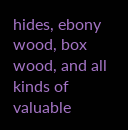hides, ebony wood, box wood, and all kinds of valuable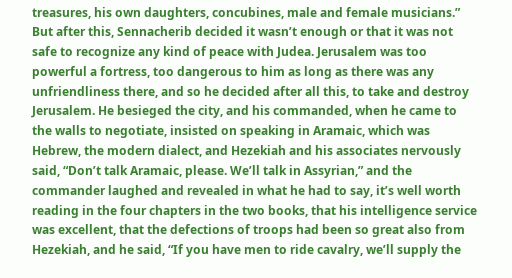treasures, his own daughters, concubines, male and female musicians.” But after this, Sennacherib decided it wasn’t enough or that it was not safe to recognize any kind of peace with Judea. Jerusalem was too powerful a fortress, too dangerous to him as long as there was any unfriendliness there, and so he decided after all this, to take and destroy Jerusalem. He besieged the city, and his commanded, when he came to the walls to negotiate, insisted on speaking in Aramaic, which was Hebrew, the modern dialect, and Hezekiah and his associates nervously said, “Don’t talk Aramaic, please. We’ll talk in Assyrian,” and the commander laughed and revealed in what he had to say, it’s well worth reading in the four chapters in the two books, that his intelligence service was excellent, that the defections of troops had been so great also from Hezekiah, and he said, “If you have men to ride cavalry, we’ll supply the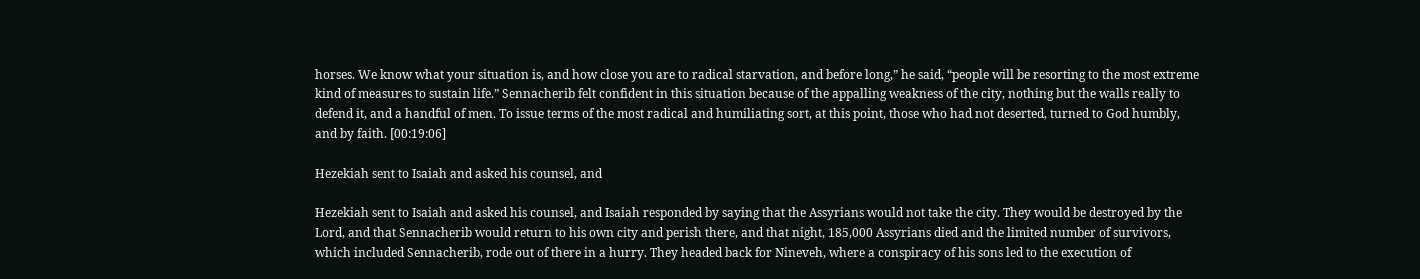horses. We know what your situation is, and how close you are to radical starvation, and before long,” he said, “people will be resorting to the most extreme kind of measures to sustain life.” Sennacherib felt confident in this situation because of the appalling weakness of the city, nothing but the walls really to defend it, and a handful of men. To issue terms of the most radical and humiliating sort, at this point, those who had not deserted, turned to God humbly, and by faith. [00:19:06]

Hezekiah sent to Isaiah and asked his counsel, and

Hezekiah sent to Isaiah and asked his counsel, and Isaiah responded by saying that the Assyrians would not take the city. They would be destroyed by the Lord, and that Sennacherib would return to his own city and perish there, and that night, 185,000 Assyrians died and the limited number of survivors, which included Sennacherib, rode out of there in a hurry. They headed back for Nineveh, where a conspiracy of his sons led to the execution of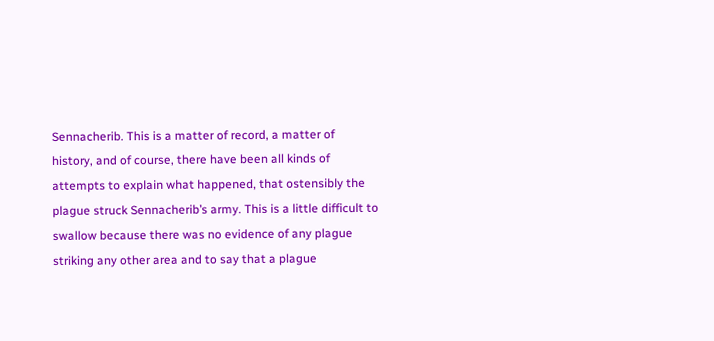Sennacherib. This is a matter of record, a matter of history, and of course, there have been all kinds of attempts to explain what happened, that ostensibly the plague struck Sennacherib’s army. This is a little difficult to swallow because there was no evidence of any plague striking any other area and to say that a plague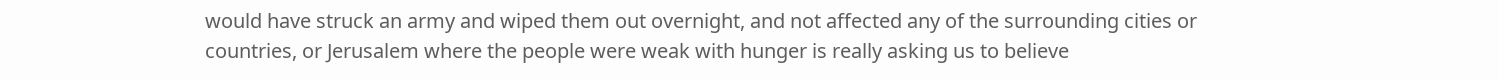would have struck an army and wiped them out overnight, and not affected any of the surrounding cities or countries, or Jerusalem where the people were weak with hunger is really asking us to believe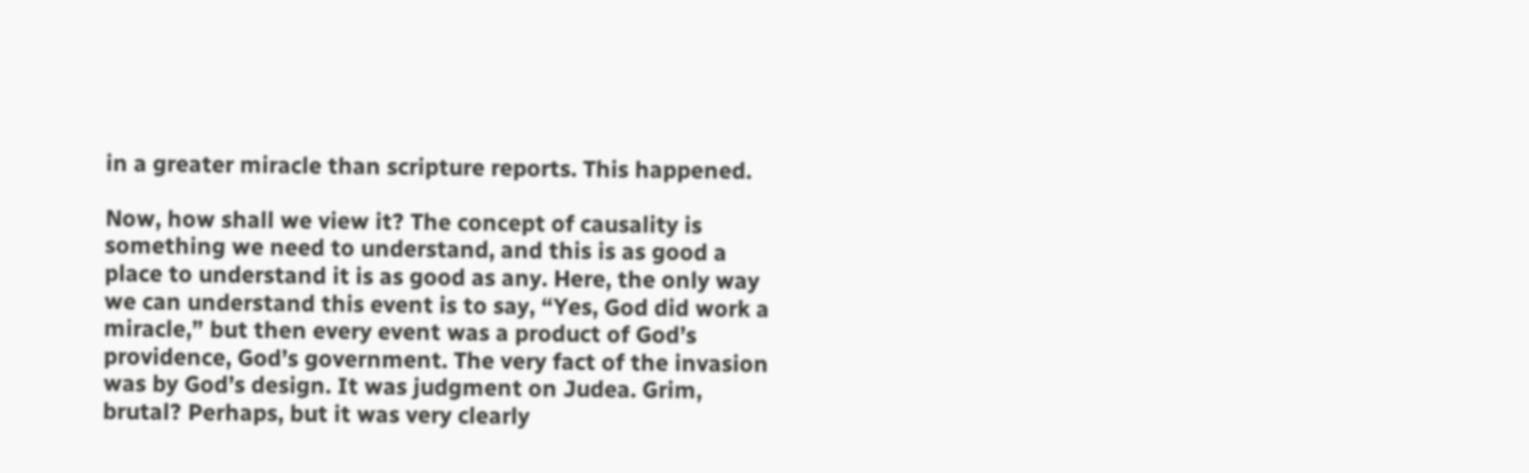in a greater miracle than scripture reports. This happened.

Now, how shall we view it? The concept of causality is something we need to understand, and this is as good a place to understand it is as good as any. Here, the only way we can understand this event is to say, “Yes, God did work a miracle,” but then every event was a product of God’s providence, God’s government. The very fact of the invasion was by God’s design. It was judgment on Judea. Grim, brutal? Perhaps, but it was very clearly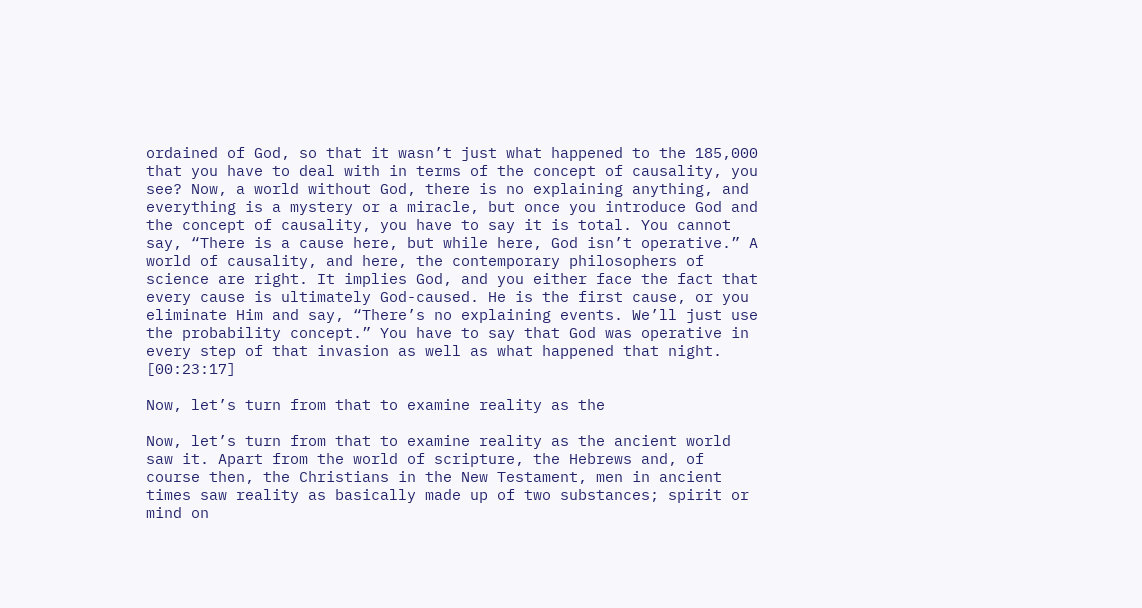ordained of God, so that it wasn’t just what happened to the 185,000 that you have to deal with in terms of the concept of causality, you see? Now, a world without God, there is no explaining anything, and everything is a mystery or a miracle, but once you introduce God and the concept of causality, you have to say it is total. You cannot say, “There is a cause here, but while here, God isn’t operative.” A world of causality, and here, the contemporary philosophers of science are right. It implies God, and you either face the fact that every cause is ultimately God-caused. He is the first cause, or you eliminate Him and say, “There’s no explaining events. We’ll just use the probability concept.” You have to say that God was operative in every step of that invasion as well as what happened that night. [00:23:17]

Now, let’s turn from that to examine reality as the

Now, let’s turn from that to examine reality as the ancient world saw it. Apart from the world of scripture, the Hebrews and, of course then, the Christians in the New Testament, men in ancient times saw reality as basically made up of two substances; spirit or mind on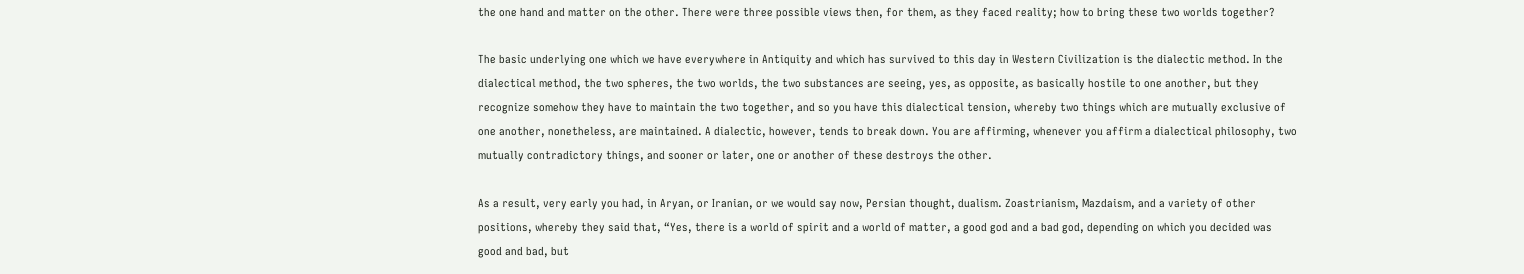the one hand and matter on the other. There were three possible views then, for them, as they faced reality; how to bring these two worlds together?

The basic underlying one which we have everywhere in Antiquity and which has survived to this day in Western Civilization is the dialectic method. In the dialectical method, the two spheres, the two worlds, the two substances are seeing, yes, as opposite, as basically hostile to one another, but they recognize somehow they have to maintain the two together, and so you have this dialectical tension, whereby two things which are mutually exclusive of one another, nonetheless, are maintained. A dialectic, however, tends to break down. You are affirming, whenever you affirm a dialectical philosophy, two mutually contradictory things, and sooner or later, one or another of these destroys the other.

As a result, very early you had, in Aryan, or Iranian, or we would say now, Persian thought, dualism. Zoastrianism, Mazdaism, and a variety of other positions, whereby they said that, “Yes, there is a world of spirit and a world of matter, a good god and a bad god, depending on which you decided was good and bad, but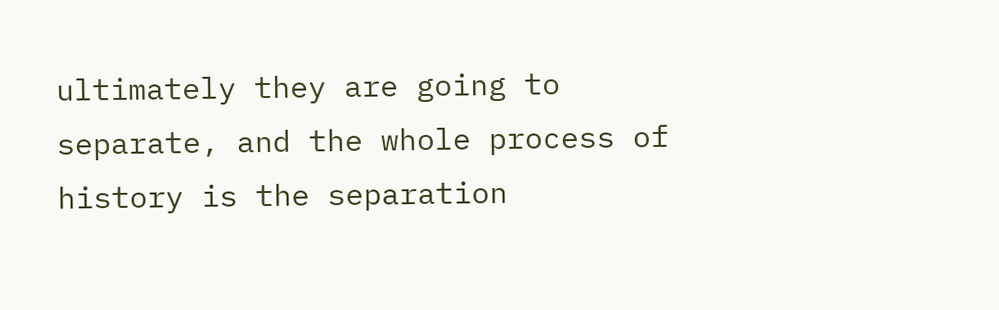ultimately they are going to separate, and the whole process of history is the separation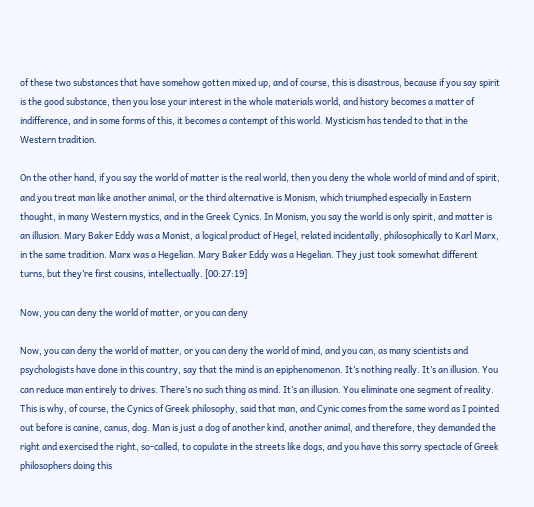of these two substances that have somehow gotten mixed up, and of course, this is disastrous, because if you say spirit is the good substance, then you lose your interest in the whole materials world, and history becomes a matter of indifference, and in some forms of this, it becomes a contempt of this world. Mysticism has tended to that in the Western tradition.

On the other hand, if you say the world of matter is the real world, then you deny the whole world of mind and of spirit, and you treat man like another animal, or the third alternative is Monism, which triumphed especially in Eastern thought, in many Western mystics, and in the Greek Cynics. In Monism, you say the world is only spirit, and matter is an illusion. Mary Baker Eddy was a Monist, a logical product of Hegel, related incidentally, philosophically to Karl Marx, in the same tradition. Marx was a Hegelian. Mary Baker Eddy was a Hegelian. They just took somewhat different turns, but they’re first cousins, intellectually. [00:27:19]

Now, you can deny the world of matter, or you can deny

Now, you can deny the world of matter, or you can deny the world of mind, and you can, as many scientists and psychologists have done in this country, say that the mind is an epiphenomenon. It’s nothing really. It’s an illusion. You can reduce man entirely to drives. There’s no such thing as mind. It’s an illusion. You eliminate one segment of reality. This is why, of course, the Cynics of Greek philosophy, said that man, and Cynic comes from the same word as I pointed out before is canine, canus, dog. Man is just a dog of another kind, another animal, and therefore, they demanded the right and exercised the right, so-called, to copulate in the streets like dogs, and you have this sorry spectacle of Greek philosophers doing this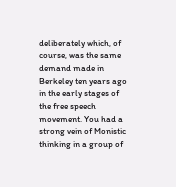deliberately which, of course, was the same demand made in Berkeley ten years ago in the early stages of the free speech movement. You had a strong vein of Monistic thinking in a group of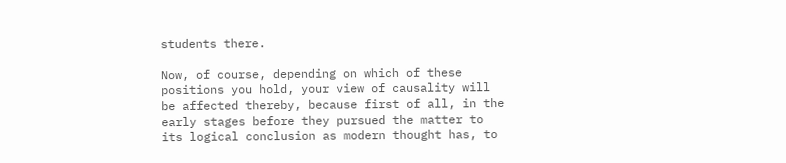students there.

Now, of course, depending on which of these positions you hold, your view of causality will be affected thereby, because first of all, in the early stages before they pursued the matter to its logical conclusion as modern thought has, to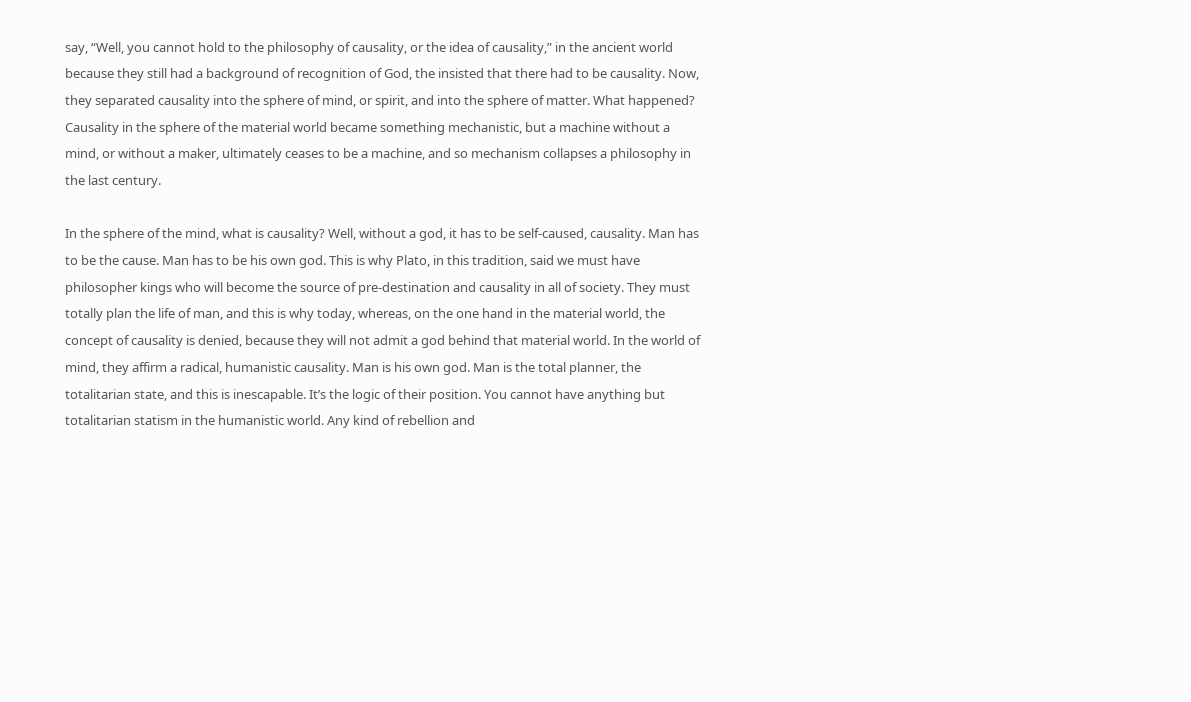say, “Well, you cannot hold to the philosophy of causality, or the idea of causality,” in the ancient world because they still had a background of recognition of God, the insisted that there had to be causality. Now, they separated causality into the sphere of mind, or spirit, and into the sphere of matter. What happened? Causality in the sphere of the material world became something mechanistic, but a machine without a mind, or without a maker, ultimately ceases to be a machine, and so mechanism collapses a philosophy in the last century.

In the sphere of the mind, what is causality? Well, without a god, it has to be self-caused, causality. Man has to be the cause. Man has to be his own god. This is why Plato, in this tradition, said we must have philosopher kings who will become the source of pre-destination and causality in all of society. They must totally plan the life of man, and this is why today, whereas, on the one hand in the material world, the concept of causality is denied, because they will not admit a god behind that material world. In the world of mind, they affirm a radical, humanistic causality. Man is his own god. Man is the total planner, the totalitarian state, and this is inescapable. It’s the logic of their position. You cannot have anything but totalitarian statism in the humanistic world. Any kind of rebellion and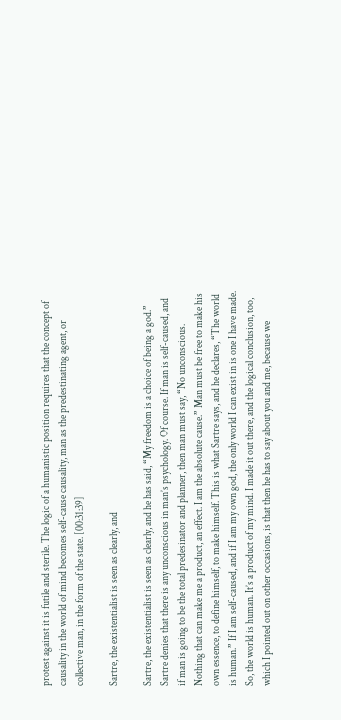protest against it is futile and sterile. The logic of a humanistic position requires that the concept of causality in the world of mind becomes self-cause causality, man as the predestinating agent, or collective man, in the form of the state. [00:31:39]

Sartre, the existentialist is seen as clearly, and

Sartre, the existentialist is seen as clearly, and he has said, “My freedom is a choice of being a god.” Sartre denies that there is any unconscious in man’s psychology. Of course. If man is self-caused, and if man is going to be the total predesinator and planner, then man must say, “No unconscious. Nothing that can make me a product, an effect. I am the absolute cause.” Man must be free to make his own essence, to define himself, to make himself. This is what Sartre says, and he declares, “The world is human.” If I am self-caused, and if I am my own god, the only world I can exist in is one I have made. So, the world is human. It’s a product of my mind. I made it out there, and the logical conclusion, too, which I pointed out on other occasions, is that then he has to say about you and me, because we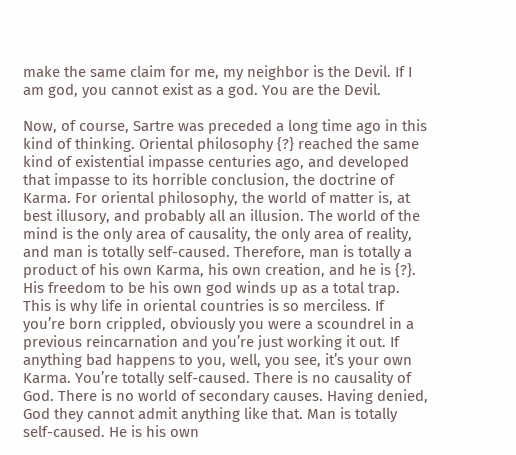make the same claim for me, my neighbor is the Devil. If I am god, you cannot exist as a god. You are the Devil.

Now, of course, Sartre was preceded a long time ago in this kind of thinking. Oriental philosophy {?} reached the same kind of existential impasse centuries ago, and developed that impasse to its horrible conclusion, the doctrine of Karma. For oriental philosophy, the world of matter is, at best illusory, and probably all an illusion. The world of the mind is the only area of causality, the only area of reality, and man is totally self-caused. Therefore, man is totally a product of his own Karma, his own creation, and he is {?}. His freedom to be his own god winds up as a total trap. This is why life in oriental countries is so merciless. If you’re born crippled, obviously you were a scoundrel in a previous reincarnation and you’re just working it out. If anything bad happens to you, well, you see, it’s your own Karma. You’re totally self-caused. There is no causality of God. There is no world of secondary causes. Having denied, God they cannot admit anything like that. Man is totally self-caused. He is his own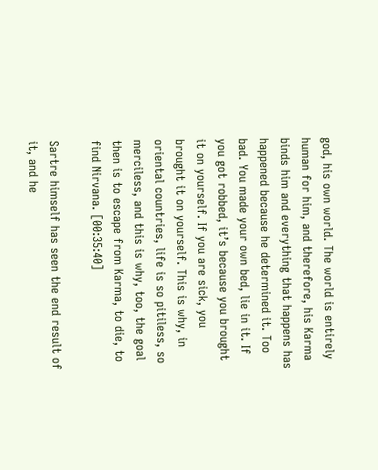god, his own world. The world is entirely human for him, and therefore, his Karma binds him and everything that happens has happened because he determined it. Too bad. You made your own bed, lie in it. If you got robbed, it’s because you brought it on yourself. If you are sick, you brought it on yourself. This is why, in oriental countries, life is so pitiless, so merciless, and this is why, too, the goal then is to escape from Karma, to die, to find Nirvana. [00:35:40]

Sartre himself has seen the end result of it, and he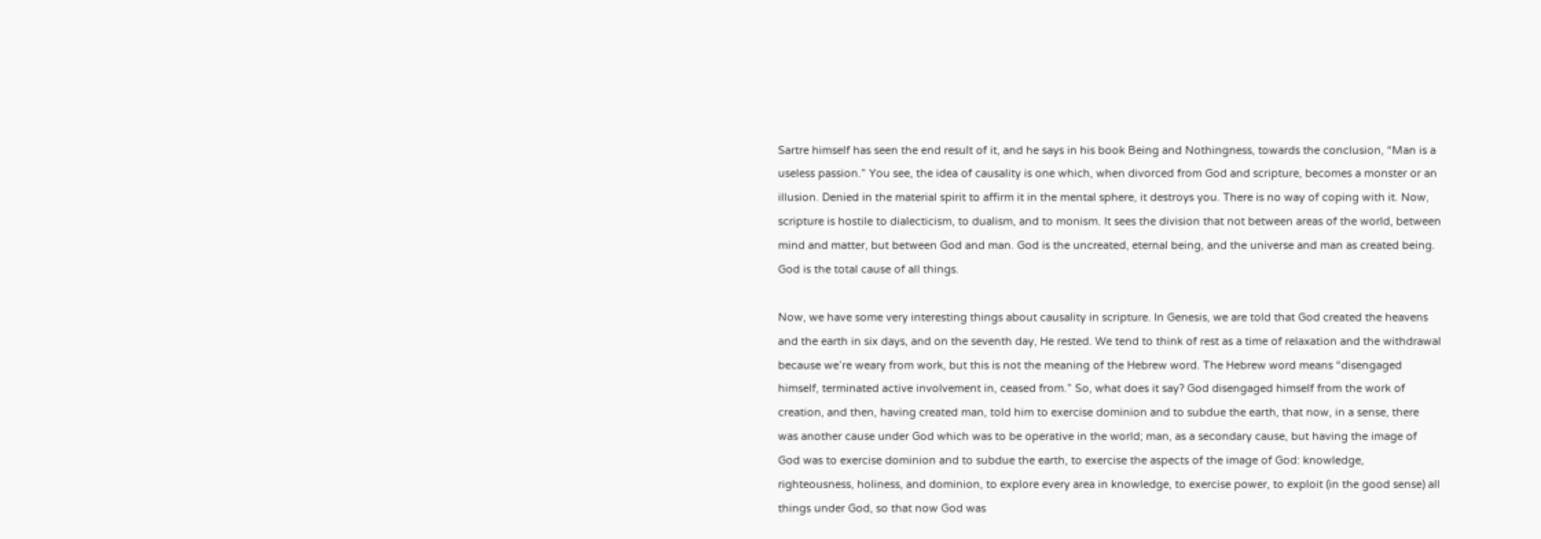Sartre himself has seen the end result of it, and he says in his book Being and Nothingness, towards the conclusion, “Man is a useless passion.” You see, the idea of causality is one which, when divorced from God and scripture, becomes a monster or an illusion. Denied in the material spirit to affirm it in the mental sphere, it destroys you. There is no way of coping with it. Now, scripture is hostile to dialecticism, to dualism, and to monism. It sees the division that not between areas of the world, between mind and matter, but between God and man. God is the uncreated, eternal being, and the universe and man as created being. God is the total cause of all things.

Now, we have some very interesting things about causality in scripture. In Genesis, we are told that God created the heavens and the earth in six days, and on the seventh day, He rested. We tend to think of rest as a time of relaxation and the withdrawal because we’re weary from work, but this is not the meaning of the Hebrew word. The Hebrew word means “disengaged himself, terminated active involvement in, ceased from.” So, what does it say? God disengaged himself from the work of creation, and then, having created man, told him to exercise dominion and to subdue the earth, that now, in a sense, there was another cause under God which was to be operative in the world; man, as a secondary cause, but having the image of God was to exercise dominion and to subdue the earth, to exercise the aspects of the image of God: knowledge, righteousness, holiness, and dominion, to explore every area in knowledge, to exercise power, to exploit (in the good sense) all things under God, so that now God was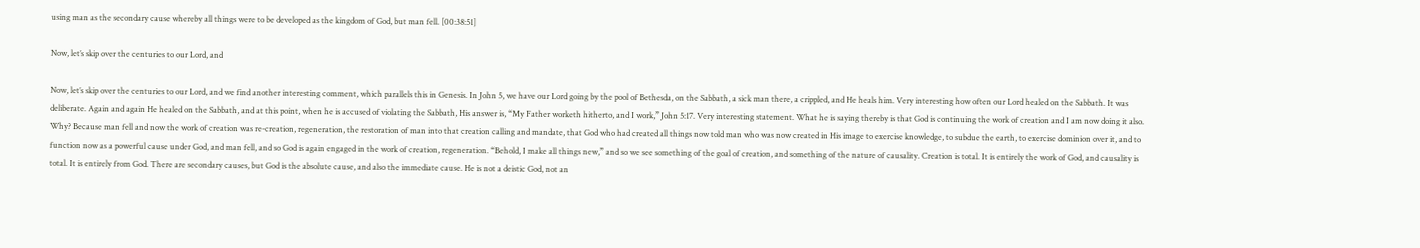using man as the secondary cause whereby all things were to be developed as the kingdom of God, but man fell. [00:38:51]

Now, let’s skip over the centuries to our Lord, and

Now, let’s skip over the centuries to our Lord, and we find another interesting comment, which parallels this in Genesis. In John 5, we have our Lord going by the pool of Bethesda, on the Sabbath, a sick man there, a crippled, and He heals him. Very interesting how often our Lord healed on the Sabbath. It was deliberate. Again and again He healed on the Sabbath, and at this point, when he is accused of violating the Sabbath, His answer is, “My Father worketh hitherto, and I work,” John 5:17. Very interesting statement. What he is saying thereby is that God is continuing the work of creation and I am now doing it also. Why? Because man fell and now the work of creation was re-creation, regeneration, the restoration of man into that creation calling and mandate, that God who had created all things now told man who was now created in His image to exercise knowledge, to subdue the earth, to exercise dominion over it, and to function now as a powerful cause under God, and man fell, and so God is again engaged in the work of creation, regeneration. “Behold, I make all things new,” and so we see something of the goal of creation, and something of the nature of causality. Creation is total. It is entirely the work of God, and causality is total. It is entirely from God. There are secondary causes, but God is the absolute cause, and also the immediate cause. He is not a deistic God, not an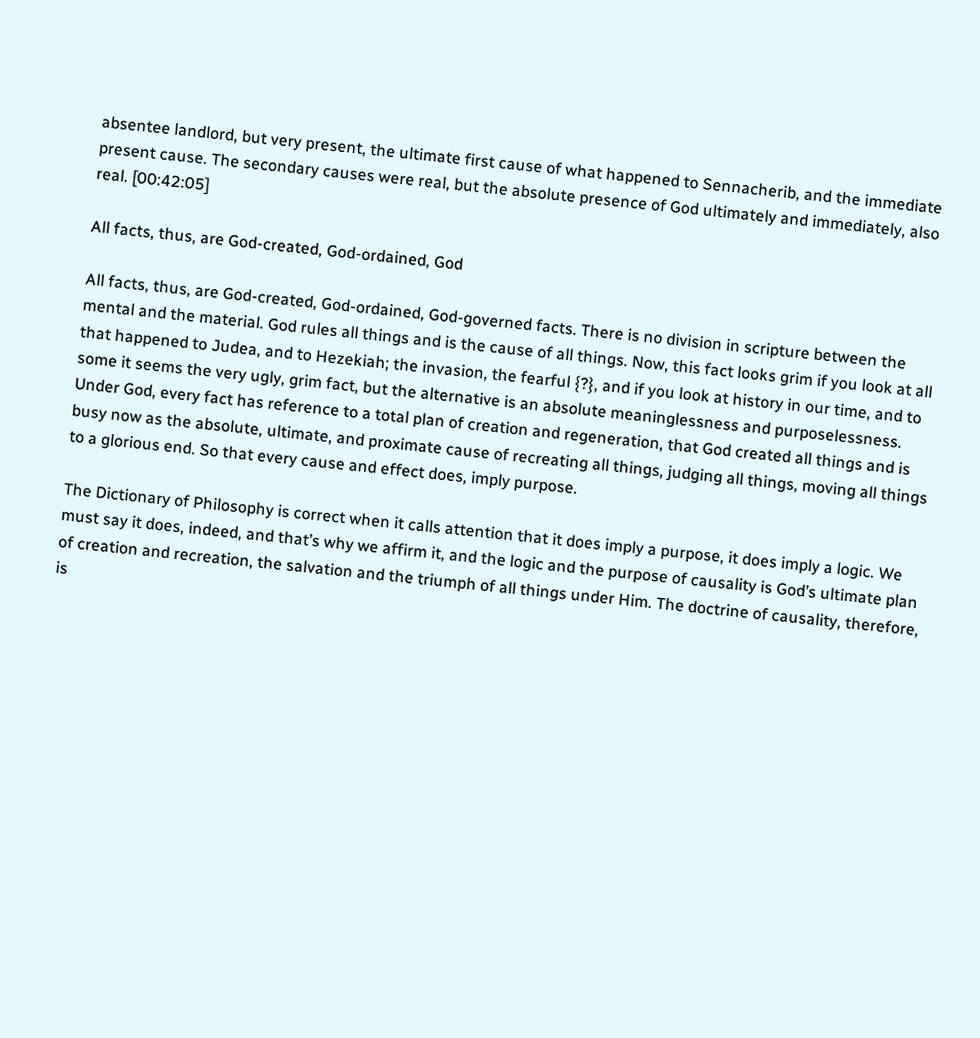absentee landlord, but very present, the ultimate first cause of what happened to Sennacherib, and the immediate present cause. The secondary causes were real, but the absolute presence of God ultimately and immediately, also real. [00:42:05]

All facts, thus, are God-created, God-ordained, God

All facts, thus, are God-created, God-ordained, God-governed facts. There is no division in scripture between the mental and the material. God rules all things and is the cause of all things. Now, this fact looks grim if you look at all that happened to Judea, and to Hezekiah; the invasion, the fearful {?}, and if you look at history in our time, and to some it seems the very ugly, grim fact, but the alternative is an absolute meaninglessness and purposelessness. Under God, every fact has reference to a total plan of creation and regeneration, that God created all things and is busy now as the absolute, ultimate, and proximate cause of recreating all things, judging all things, moving all things to a glorious end. So that every cause and effect does, imply purpose.

The Dictionary of Philosophy is correct when it calls attention that it does imply a purpose, it does imply a logic. We must say it does, indeed, and that’s why we affirm it, and the logic and the purpose of causality is God’s ultimate plan of creation and recreation, the salvation and the triumph of all things under Him. The doctrine of causality, therefore, is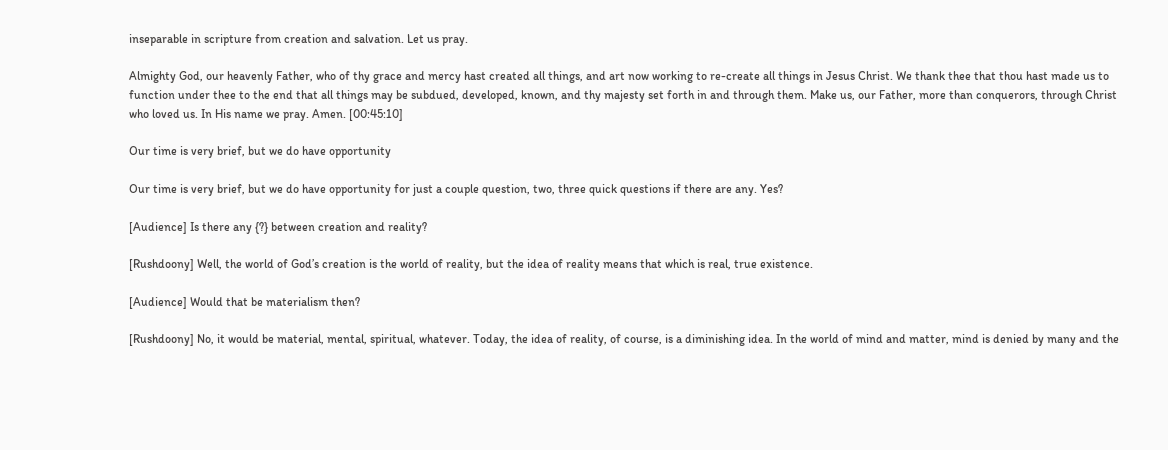inseparable in scripture from creation and salvation. Let us pray.

Almighty God, our heavenly Father, who of thy grace and mercy hast created all things, and art now working to re-create all things in Jesus Christ. We thank thee that thou hast made us to function under thee to the end that all things may be subdued, developed, known, and thy majesty set forth in and through them. Make us, our Father, more than conquerors, through Christ who loved us. In His name we pray. Amen. [00:45:10]

Our time is very brief, but we do have opportunity

Our time is very brief, but we do have opportunity for just a couple question, two, three quick questions if there are any. Yes?

[Audience] Is there any {?} between creation and reality?

[Rushdoony] Well, the world of God’s creation is the world of reality, but the idea of reality means that which is real, true existence.

[Audience] Would that be materialism then?

[Rushdoony] No, it would be material, mental, spiritual, whatever. Today, the idea of reality, of course, is a diminishing idea. In the world of mind and matter, mind is denied by many and the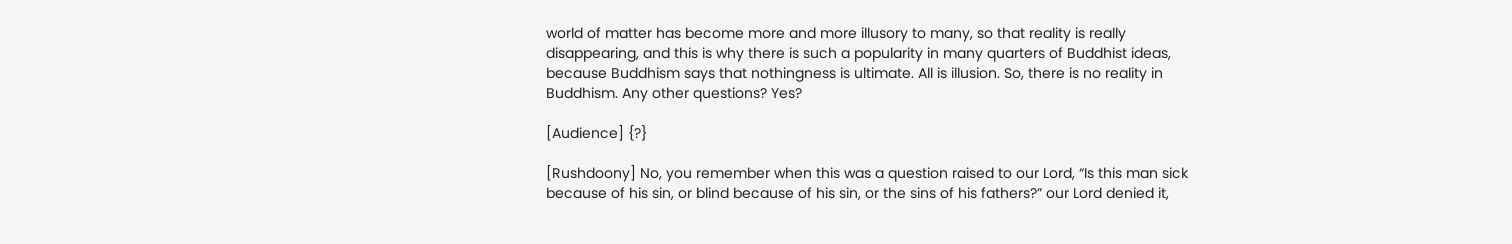world of matter has become more and more illusory to many, so that reality is really disappearing, and this is why there is such a popularity in many quarters of Buddhist ideas, because Buddhism says that nothingness is ultimate. All is illusion. So, there is no reality in Buddhism. Any other questions? Yes?

[Audience] {?}

[Rushdoony] No, you remember when this was a question raised to our Lord, “Is this man sick because of his sin, or blind because of his sin, or the sins of his fathers?” our Lord denied it,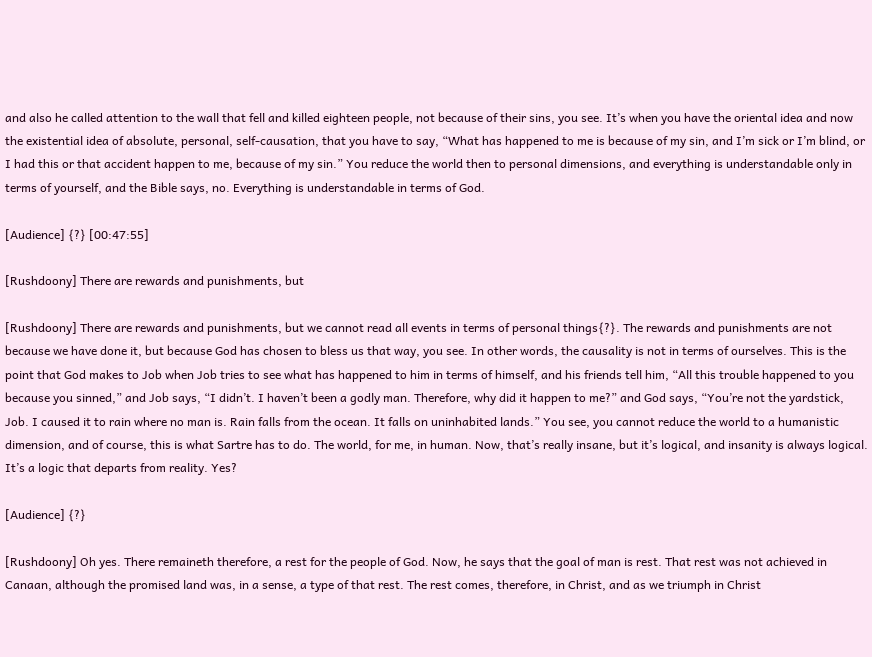and also he called attention to the wall that fell and killed eighteen people, not because of their sins, you see. It’s when you have the oriental idea and now the existential idea of absolute, personal, self-causation, that you have to say, “What has happened to me is because of my sin, and I’m sick or I’m blind, or I had this or that accident happen to me, because of my sin.” You reduce the world then to personal dimensions, and everything is understandable only in terms of yourself, and the Bible says, no. Everything is understandable in terms of God.

[Audience] {?} [00:47:55]

[Rushdoony] There are rewards and punishments, but

[Rushdoony] There are rewards and punishments, but we cannot read all events in terms of personal things{?}. The rewards and punishments are not because we have done it, but because God has chosen to bless us that way, you see. In other words, the causality is not in terms of ourselves. This is the point that God makes to Job when Job tries to see what has happened to him in terms of himself, and his friends tell him, “All this trouble happened to you because you sinned,” and Job says, “I didn’t. I haven’t been a godly man. Therefore, why did it happen to me?” and God says, “You’re not the yardstick, Job. I caused it to rain where no man is. Rain falls from the ocean. It falls on uninhabited lands.” You see, you cannot reduce the world to a humanistic dimension, and of course, this is what Sartre has to do. The world, for me, in human. Now, that’s really insane, but it’s logical, and insanity is always logical. It’s a logic that departs from reality. Yes?

[Audience] {?}

[Rushdoony] Oh yes. There remaineth therefore, a rest for the people of God. Now, he says that the goal of man is rest. That rest was not achieved in Canaan, although the promised land was, in a sense, a type of that rest. The rest comes, therefore, in Christ, and as we triumph in Christ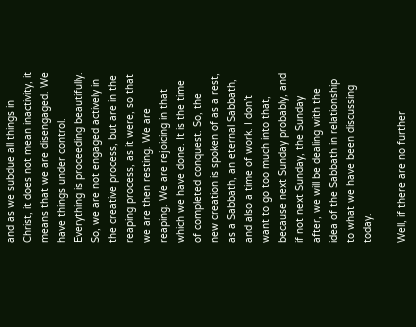and as we subdue all things in Christ, it does not mean inactivity, it means that we are disengaged. We have things under control. Everything is proceeding beautifully. So, we are not engaged actively in the creative process, but are in the reaping process, as it were, so that we are then resting. We are reaping. We are rejoicing in that which we have done. It is the time of completed conquest. So, the new creation is spoken of as a rest, as a Sabbath, an eternal Sabbath, and also a time of work. I don’t want to go too much into that, because next Sunday probably, and if not next Sunday, the Sunday after, we will be dealing with the idea of the Sabbath in relationship to what we have been discussing today.

Well, if there are no further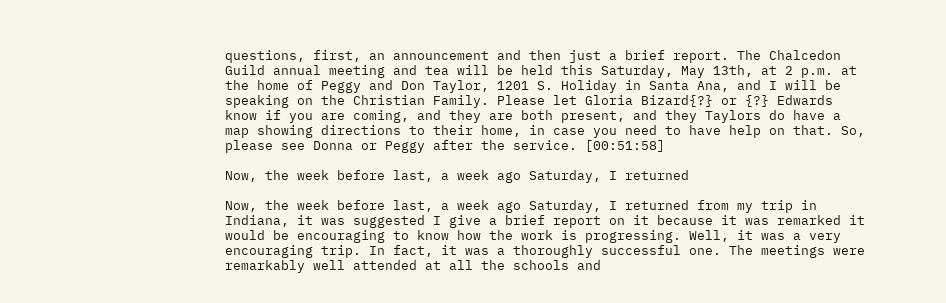questions, first, an announcement and then just a brief report. The Chalcedon Guild annual meeting and tea will be held this Saturday, May 13th, at 2 p.m. at the home of Peggy and Don Taylor, 1201 S. Holiday in Santa Ana, and I will be speaking on the Christian Family. Please let Gloria Bizard{?} or {?} Edwards know if you are coming, and they are both present, and they Taylors do have a map showing directions to their home, in case you need to have help on that. So, please see Donna or Peggy after the service. [00:51:58]

Now, the week before last, a week ago Saturday, I returned

Now, the week before last, a week ago Saturday, I returned from my trip in Indiana, it was suggested I give a brief report on it because it was remarked it would be encouraging to know how the work is progressing. Well, it was a very encouraging trip. In fact, it was a thoroughly successful one. The meetings were remarkably well attended at all the schools and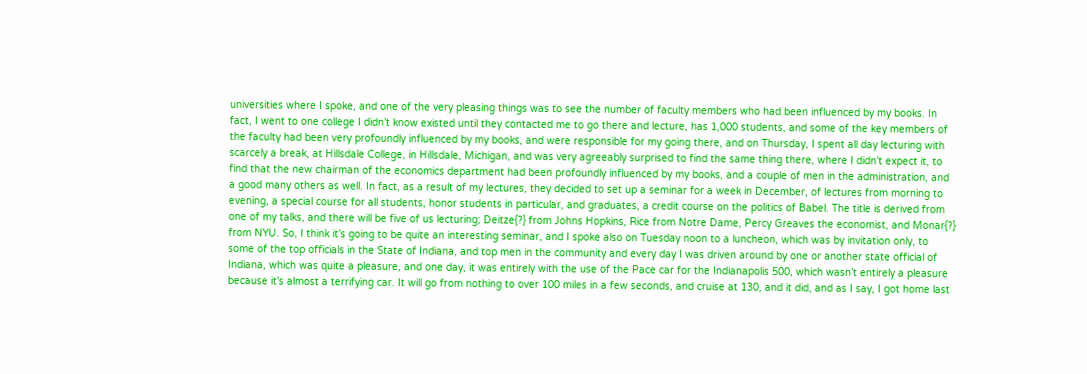universities where I spoke, and one of the very pleasing things was to see the number of faculty members who had been influenced by my books. In fact, I went to one college I didn’t know existed until they contacted me to go there and lecture, has 1,000 students, and some of the key members of the faculty had been very profoundly influenced by my books, and were responsible for my going there, and on Thursday, I spent all day lecturing with scarcely a break, at Hillsdale College, in Hillsdale, Michigan, and was very agreeably surprised to find the same thing there, where I didn’t expect it, to find that the new chairman of the economics department had been profoundly influenced by my books, and a couple of men in the administration, and a good many others as well. In fact, as a result of my lectures, they decided to set up a seminar for a week in December, of lectures from morning to evening, a special course for all students, honor students in particular, and graduates, a credit course on the politics of Babel. The title is derived from one of my talks, and there will be five of us lecturing; Deitze{?} from Johns Hopkins, Rice from Notre Dame, Percy Greaves the economist, and Monar{?} from NYU. So, I think it’s going to be quite an interesting seminar, and I spoke also on Tuesday noon to a luncheon, which was by invitation only, to some of the top officials in the State of Indiana, and top men in the community and every day I was driven around by one or another state official of Indiana, which was quite a pleasure, and one day, it was entirely with the use of the Pace car for the Indianapolis 500, which wasn’t entirely a pleasure because it’s almost a terrifying car. It will go from nothing to over 100 miles in a few seconds, and cruise at 130, and it did, and as I say, I got home last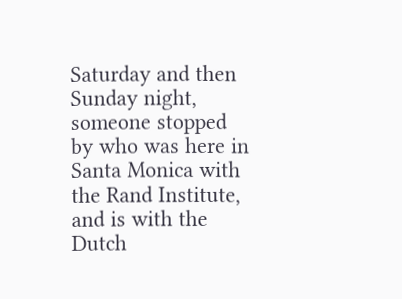Saturday and then Sunday night, someone stopped by who was here in Santa Monica with the Rand Institute, and is with the Dutch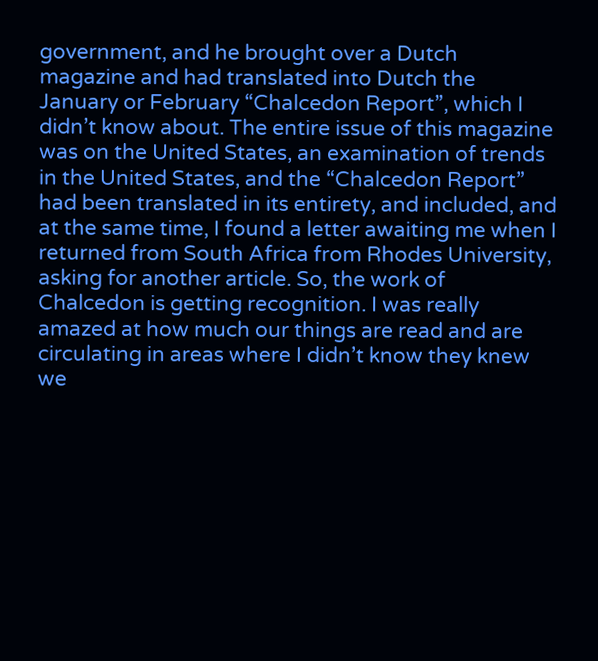government, and he brought over a Dutch magazine and had translated into Dutch the January or February “Chalcedon Report”, which I didn’t know about. The entire issue of this magazine was on the United States, an examination of trends in the United States, and the “Chalcedon Report” had been translated in its entirety, and included, and at the same time, I found a letter awaiting me when I returned from South Africa from Rhodes University, asking for another article. So, the work of Chalcedon is getting recognition. I was really amazed at how much our things are read and are circulating in areas where I didn’t know they knew we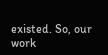existed. So, our work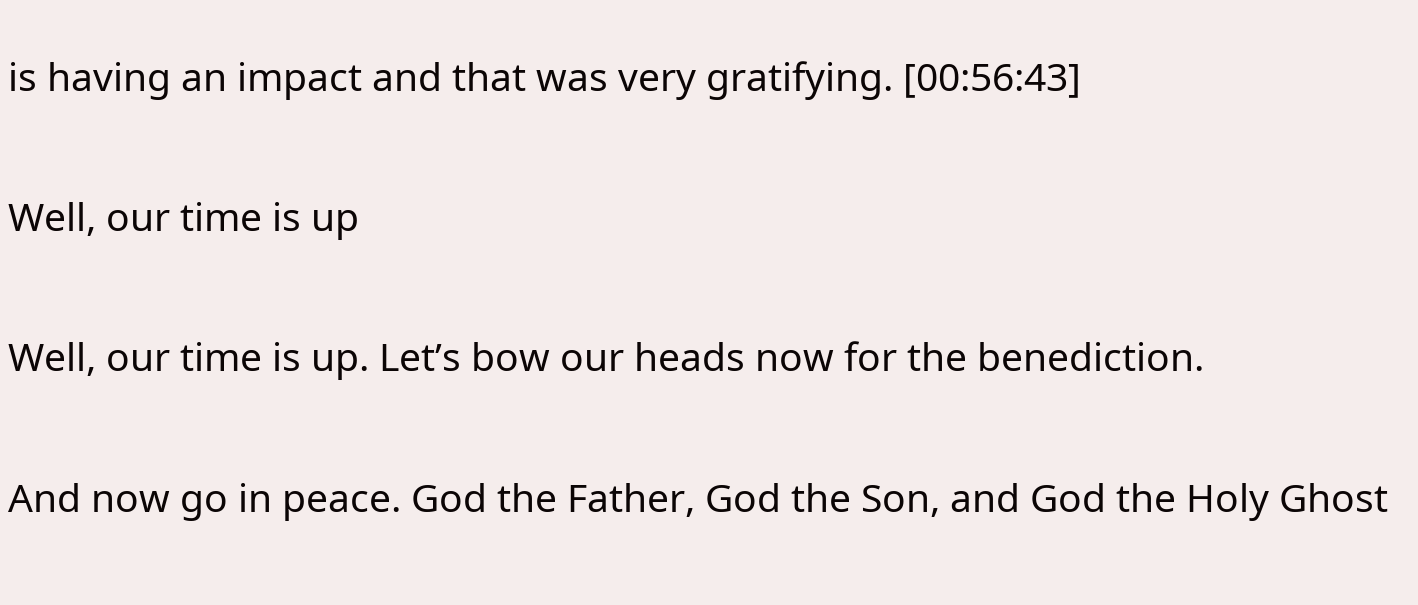is having an impact and that was very gratifying. [00:56:43]

Well, our time is up

Well, our time is up. Let’s bow our heads now for the benediction.

And now go in peace. God the Father, God the Son, and God the Holy Ghost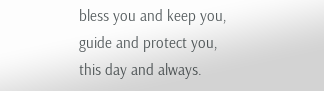bless you and keep you, guide and protect you, this day and always.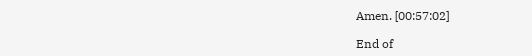Amen. [00:57:02]

End of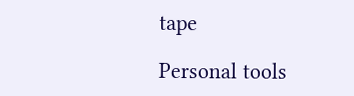tape

Personal tools